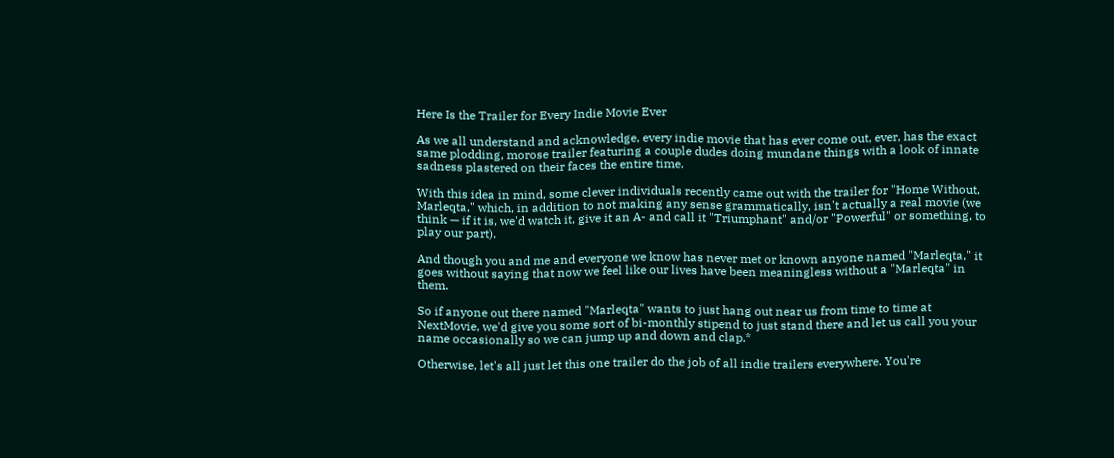Here Is the Trailer for Every Indie Movie Ever

As we all understand and acknowledge, every indie movie that has ever come out, ever, has the exact same plodding, morose trailer featuring a couple dudes doing mundane things with a look of innate sadness plastered on their faces the entire time.

With this idea in mind, some clever individuals recently came out with the trailer for "Home Without, Marleqta," which, in addition to not making any sense grammatically, isn't actually a real movie (we think — if it is, we'd watch it, give it an A- and call it "Triumphant" and/or "Powerful" or something, to play our part).

And though you and me and everyone we know has never met or known anyone named "Marleqta," it goes without saying that now we feel like our lives have been meaningless without a "Marleqta" in them.

So if anyone out there named "Marleqta" wants to just hang out near us from time to time at NextMovie, we'd give you some sort of bi-monthly stipend to just stand there and let us call you your name occasionally so we can jump up and down and clap.*

Otherwise, let's all just let this one trailer do the job of all indie trailers everywhere. You're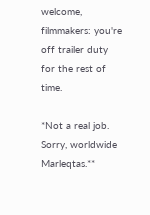welcome, filmmakers: you're off trailer duty for the rest of time.

*Not a real job. Sorry, worldwide Marleqtas.**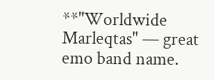**"Worldwide Marleqtas" — great emo band name.